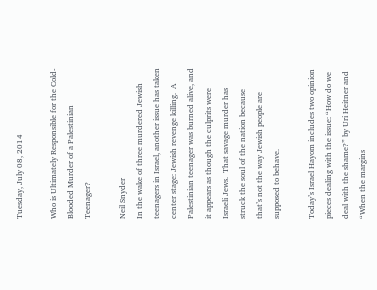Tuesday, July 08, 2014

Who is Ultimately Responsible for the Cold-Blooded Murder of a Palestinian Teenager?

Neil Snyder
In the wake of three murdered Jewish teenagers in Israel, another issue has taken center stage: Jewish revenge killing.  A Palestinian teenager was burned alive, and it appears as though the culprits were Israeli Jews.  That savage murder has struck the soul of the nation because that’s not the way Jewish people are supposed to behave.

Today’s Israel Hayom includes two opinion pieces dealing with the issue: “How do we deal with the shame?” by Uri Heitner and “When the margins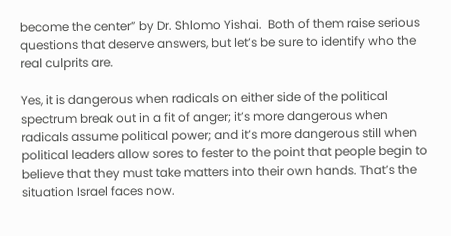become the center” by Dr. Shlomo Yishai.  Both of them raise serious questions that deserve answers, but let’s be sure to identify who the real culprits are.

Yes, it is dangerous when radicals on either side of the political spectrum break out in a fit of anger; it’s more dangerous when radicals assume political power; and it’s more dangerous still when political leaders allow sores to fester to the point that people begin to believe that they must take matters into their own hands. That’s the situation Israel faces now.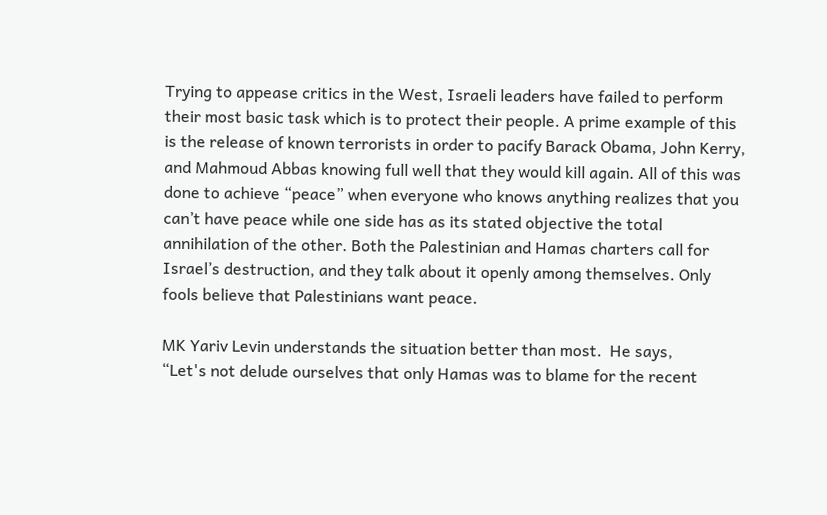Trying to appease critics in the West, Israeli leaders have failed to perform their most basic task which is to protect their people. A prime example of this is the release of known terrorists in order to pacify Barack Obama, John Kerry, and Mahmoud Abbas knowing full well that they would kill again. All of this was done to achieve “peace” when everyone who knows anything realizes that you can’t have peace while one side has as its stated objective the total annihilation of the other. Both the Palestinian and Hamas charters call for Israel’s destruction, and they talk about it openly among themselves. Only fools believe that Palestinians want peace.

MK Yariv Levin understands the situation better than most.  He says,
“Let's not delude ourselves that only Hamas was to blame for the recent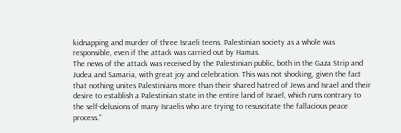kidnapping and murder of three Israeli teens. Palestinian society as a whole was responsible, even if the attack was carried out by Hamas.
The news of the attack was received by the Palestinian public, both in the Gaza Strip and Judea and Samaria, with great joy and celebration. This was not shocking, given the fact that nothing unites Palestinians more than their shared hatred of Jews and Israel and their desire to establish a Palestinian state in the entire land of Israel, which runs contrary to the self-delusions of many Israelis who are trying to resuscitate the fallacious peace process.”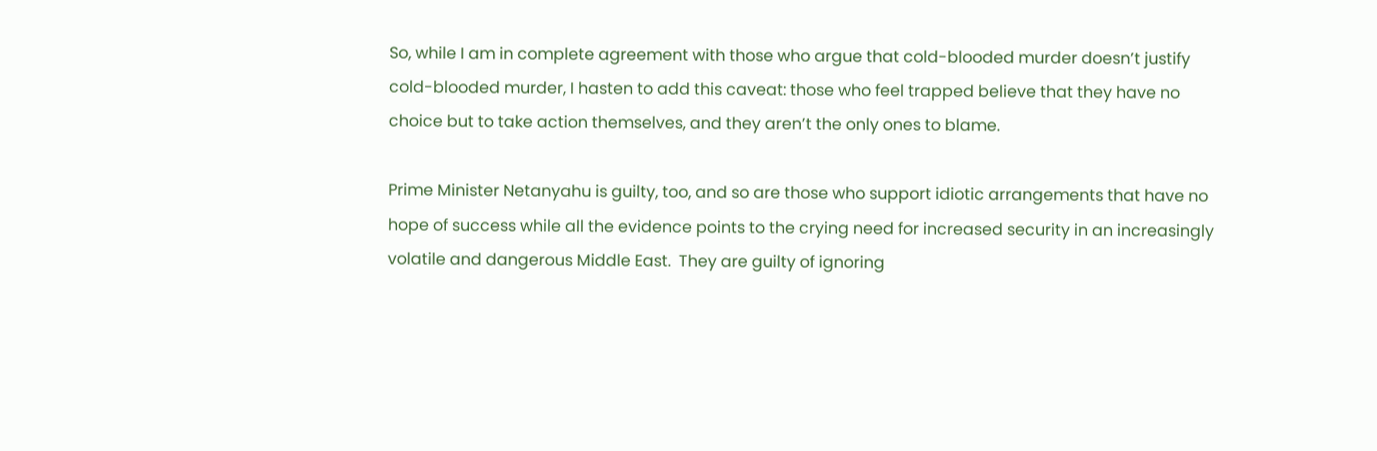So, while I am in complete agreement with those who argue that cold-blooded murder doesn’t justify cold-blooded murder, I hasten to add this caveat: those who feel trapped believe that they have no choice but to take action themselves, and they aren’t the only ones to blame.

Prime Minister Netanyahu is guilty, too, and so are those who support idiotic arrangements that have no hope of success while all the evidence points to the crying need for increased security in an increasingly volatile and dangerous Middle East.  They are guilty of ignoring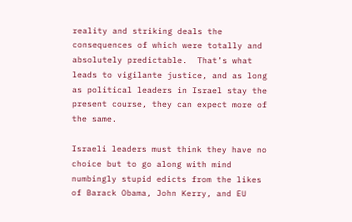reality and striking deals the consequences of which were totally and absolutely predictable.  That’s what leads to vigilante justice, and as long as political leaders in Israel stay the present course, they can expect more of the same.

Israeli leaders must think they have no choice but to go along with mind numbingly stupid edicts from the likes of Barack Obama, John Kerry, and EU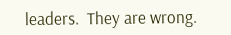leaders.  They are wrong.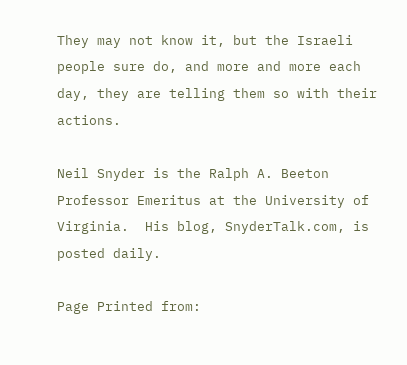They may not know it, but the Israeli people sure do, and more and more each day, they are telling them so with their actions.

Neil Snyder is the Ralph A. Beeton Professor Emeritus at the University of Virginia.  His blog, SnyderTalk.com, is posted daily.

Page Printed from: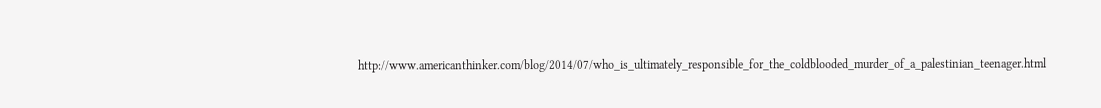http://www.americanthinker.com/blog/2014/07/who_is_ultimately_responsible_for_the_coldblooded_murder_of_a_palestinian_teenager.html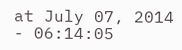at July 07, 2014 - 06:14:05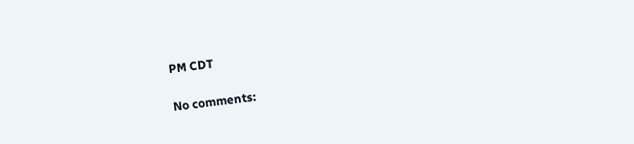PM CDT

No comments: